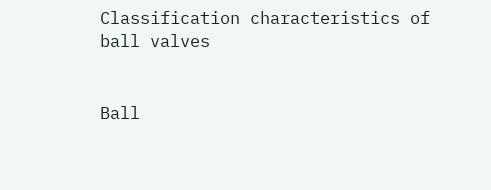Classification characteristics of ball valves


Ball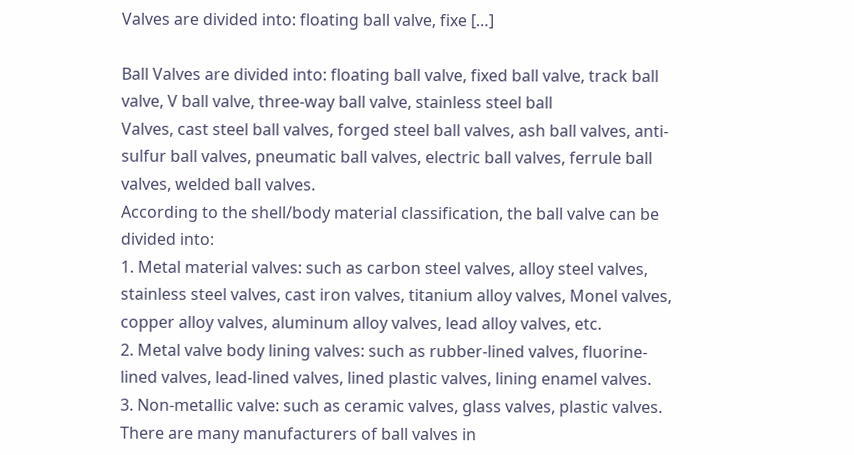Valves are divided into: floating ball valve, fixe […]

Ball Valves are divided into: floating ball valve, fixed ball valve, track ball valve, V ball valve, three-way ball valve, stainless steel ball
Valves, cast steel ball valves, forged steel ball valves, ash ball valves, anti-sulfur ball valves, pneumatic ball valves, electric ball valves, ferrule ball valves, welded ball valves.
According to the shell/body material classification, the ball valve can be divided into:
1. Metal material valves: such as carbon steel valves, alloy steel valves, stainless steel valves, cast iron valves, titanium alloy valves, Monel valves, copper alloy valves, aluminum alloy valves, lead alloy valves, etc.
2. Metal valve body lining valves: such as rubber-lined valves, fluorine-lined valves, lead-lined valves, lined plastic valves, lining enamel valves.
3. Non-metallic valve: such as ceramic valves, glass valves, plastic valves.
There are many manufacturers of ball valves in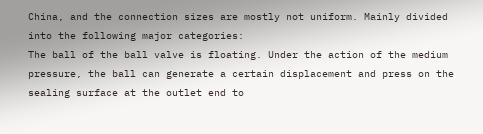China, and the connection sizes are mostly not uniform. Mainly divided into the following major categories:
The ball of the ball valve is floating. Under the action of the medium pressure, the ball can generate a certain displacement and press on the sealing surface at the outlet end to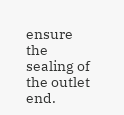ensure the sealing of the outlet end.